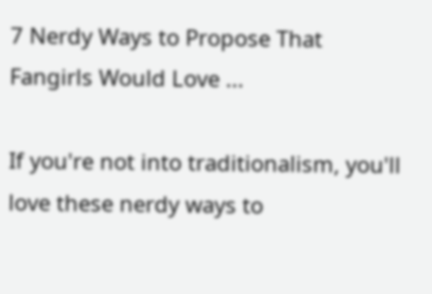7 Nerdy Ways to Propose That Fangirls Would Love ...

If you're not into traditionalism, you'll love these nerdy ways to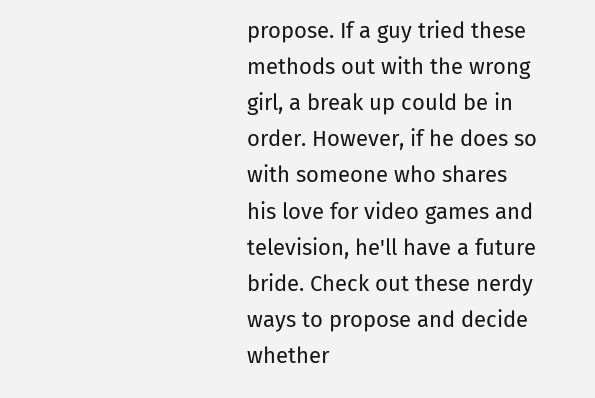propose. If a guy tried these methods out with the wrong girl, a break up could be in order. However, if he does so with someone who shares his love for video games and television, he'll have a future bride. Check out these nerdy ways to propose and decide whether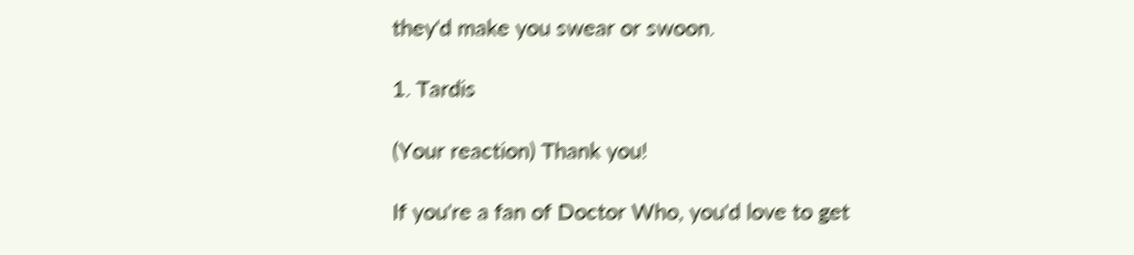they'd make you swear or swoon.

1. Tardis

(Your reaction) Thank you!

If you're a fan of Doctor Who, you'd love to get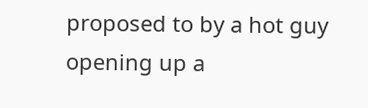proposed to by a hot guy opening up a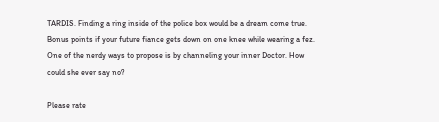TARDIS. Finding a ring inside of the police box would be a dream come true. Bonus points if your future fiance gets down on one knee while wearing a fez. One of the nerdy ways to propose is by channeling your inner Doctor. How could she ever say no?

Please rate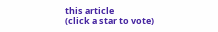this article
(click a star to vote)